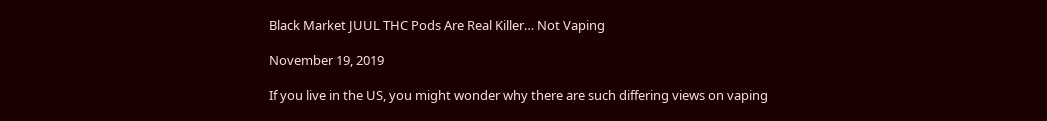Black Market JUUL THC Pods Are Real Killer… Not Vaping

November 19, 2019

If you live in the US, you might wonder why there are such differing views on vaping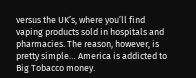versus the UK’s, where you’ll find vaping products sold in hospitals and pharmacies. The reason, however, is pretty simple… America is addicted to Big Tobacco money.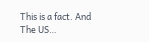This is a fact. And The US…